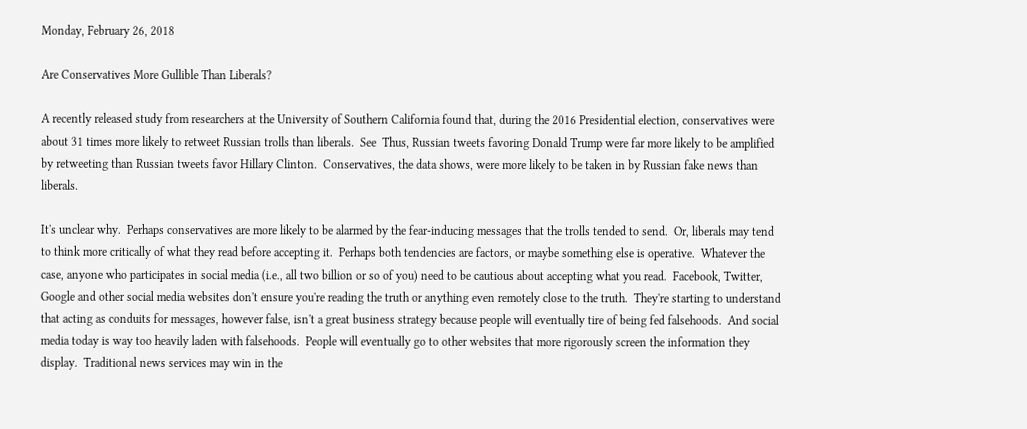Monday, February 26, 2018

Are Conservatives More Gullible Than Liberals?

A recently released study from researchers at the University of Southern California found that, during the 2016 Presidential election, conservatives were about 31 times more likely to retweet Russian trolls than liberals.  See  Thus, Russian tweets favoring Donald Trump were far more likely to be amplified by retweeting than Russian tweets favor Hillary Clinton.  Conservatives, the data shows, were more likely to be taken in by Russian fake news than liberals.

It's unclear why.  Perhaps conservatives are more likely to be alarmed by the fear-inducing messages that the trolls tended to send.  Or, liberals may tend to think more critically of what they read before accepting it.  Perhaps both tendencies are factors, or maybe something else is operative.  Whatever the case, anyone who participates in social media (i.e., all two billion or so of you) need to be cautious about accepting what you read.  Facebook, Twitter, Google and other social media websites don't ensure you're reading the truth or anything even remotely close to the truth.  They're starting to understand that acting as conduits for messages, however false, isn't a great business strategy because people will eventually tire of being fed falsehoods.  And social media today is way too heavily laden with falsehoods.  People will eventually go to other websites that more rigorously screen the information they display.  Traditional news services may win in the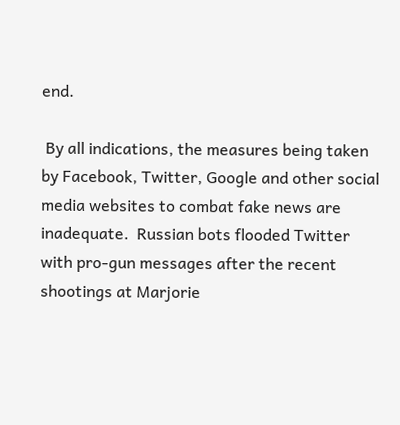end.

 By all indications, the measures being taken by Facebook, Twitter, Google and other social media websites to combat fake news are inadequate.  Russian bots flooded Twitter with pro-gun messages after the recent shootings at Marjorie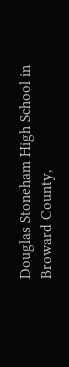Douglas Stoneham High School in Broward County,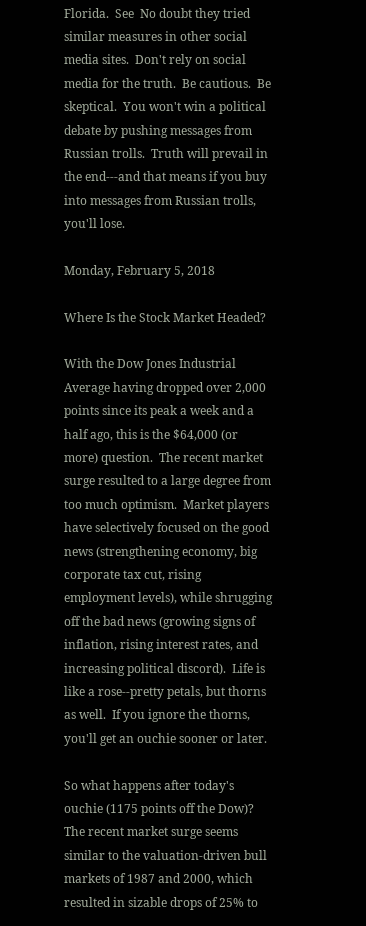Florida.  See  No doubt they tried similar measures in other social media sites.  Don't rely on social media for the truth.  Be cautious.  Be skeptical.  You won't win a political debate by pushing messages from Russian trolls.  Truth will prevail in the end---and that means if you buy into messages from Russian trolls, you'll lose.

Monday, February 5, 2018

Where Is the Stock Market Headed?

With the Dow Jones Industrial Average having dropped over 2,000 points since its peak a week and a half ago, this is the $64,000 (or more) question.  The recent market surge resulted to a large degree from too much optimism.  Market players have selectively focused on the good news (strengthening economy, big corporate tax cut, rising employment levels), while shrugging off the bad news (growing signs of inflation, rising interest rates, and increasing political discord).  Life is like a rose--pretty petals, but thorns as well.  If you ignore the thorns, you'll get an ouchie sooner or later.

So what happens after today's ouchie (1175 points off the Dow)?  The recent market surge seems similar to the valuation-driven bull markets of 1987 and 2000, which resulted in sizable drops of 25% to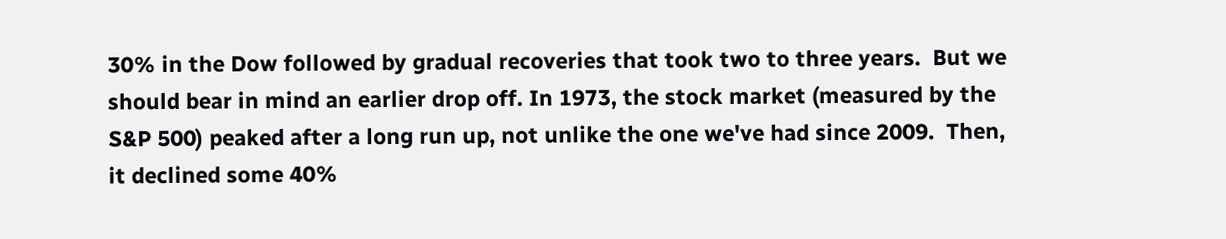30% in the Dow followed by gradual recoveries that took two to three years.  But we should bear in mind an earlier drop off. In 1973, the stock market (measured by the S&P 500) peaked after a long run up, not unlike the one we've had since 2009.  Then, it declined some 40%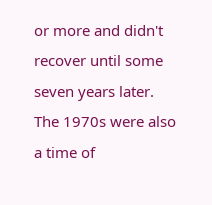or more and didn't recover until some seven years later.  The 1970s were also a time of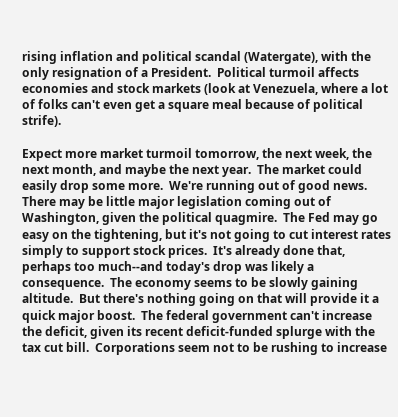rising inflation and political scandal (Watergate), with the only resignation of a President.  Political turmoil affects economies and stock markets (look at Venezuela, where a lot of folks can't even get a square meal because of political strife).

Expect more market turmoil tomorrow, the next week, the next month, and maybe the next year.  The market could easily drop some more.  We're running out of good news.  There may be little major legislation coming out of Washington, given the political quagmire.  The Fed may go easy on the tightening, but it's not going to cut interest rates simply to support stock prices.  It's already done that, perhaps too much--and today's drop was likely a consequence.  The economy seems to be slowly gaining altitude.  But there's nothing going on that will provide it a quick major boost.  The federal government can't increase the deficit, given its recent deficit-funded splurge with the tax cut bill.  Corporations seem not to be rushing to increase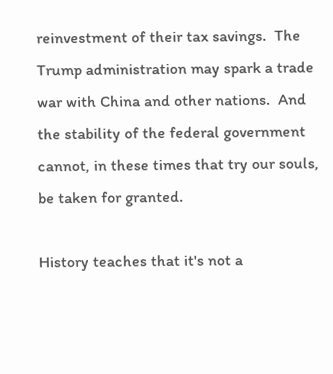reinvestment of their tax savings.  The Trump administration may spark a trade war with China and other nations.  And the stability of the federal government cannot, in these times that try our souls, be taken for granted.

History teaches that it's not a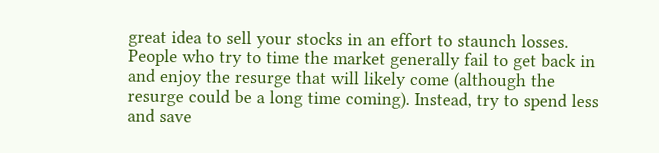great idea to sell your stocks in an effort to staunch losses.  People who try to time the market generally fail to get back in and enjoy the resurge that will likely come (although the resurge could be a long time coming). Instead, try to spend less and save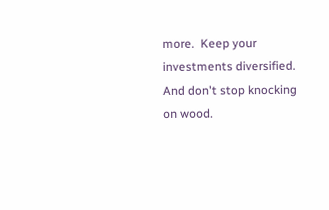more.  Keep your investments diversified.  And don't stop knocking on wood.